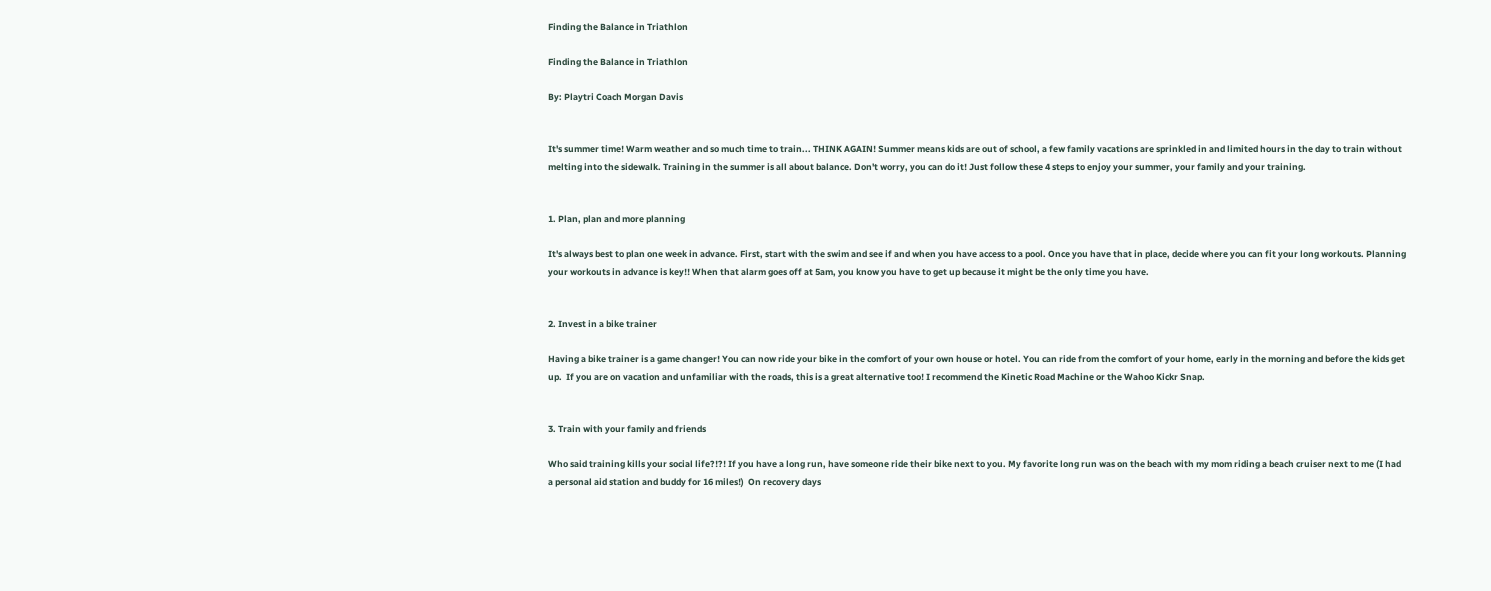Finding the Balance in Triathlon

Finding the Balance in Triathlon

By: Playtri Coach Morgan Davis


It's summer time! Warm weather and so much time to train... THINK AGAIN! Summer means kids are out of school, a few family vacations are sprinkled in and limited hours in the day to train without melting into the sidewalk. Training in the summer is all about balance. Don't worry, you can do it! Just follow these 4 steps to enjoy your summer, your family and your training.


1. Plan, plan and more planning

It's always best to plan one week in advance. First, start with the swim and see if and when you have access to a pool. Once you have that in place, decide where you can fit your long workouts. Planning your workouts in advance is key!! When that alarm goes off at 5am, you know you have to get up because it might be the only time you have.


2. Invest in a bike trainer

Having a bike trainer is a game changer! You can now ride your bike in the comfort of your own house or hotel. You can ride from the comfort of your home, early in the morning and before the kids get up.  If you are on vacation and unfamiliar with the roads, this is a great alternative too! I recommend the Kinetic Road Machine or the Wahoo Kickr Snap.


3. Train with your family and friends

Who said training kills your social life?!?! If you have a long run, have someone ride their bike next to you. My favorite long run was on the beach with my mom riding a beach cruiser next to me (I had a personal aid station and buddy for 16 miles!)  On recovery days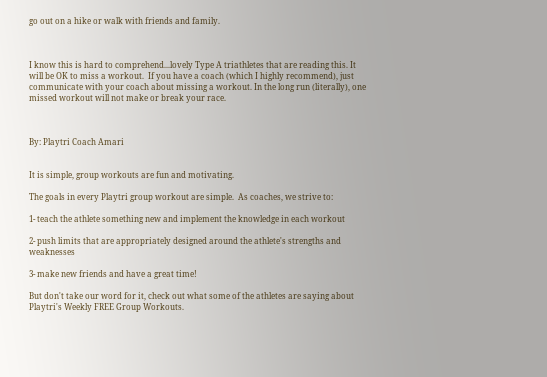go out on a hike or walk with friends and family.



I know this is hard to comprehend...lovely Type A triathletes that are reading this. It will be OK to miss a workout.  If you have a coach (which I highly recommend), just communicate with your coach about missing a workout. In the long run (literally), one missed workout will not make or break your race.



By: Playtri Coach Amari


It is simple, group workouts are fun and motivating.

The goals in every Playtri group workout are simple.  As coaches, we strive to:

1- teach the athlete something new and implement the knowledge in each workout

2- push limits that are appropriately designed around the athlete's strengths and weaknesses

3- make new friends and have a great time!

But don't take our word for it, check out what some of the athletes are saying about Playtri's Weekly FREE Group Workouts.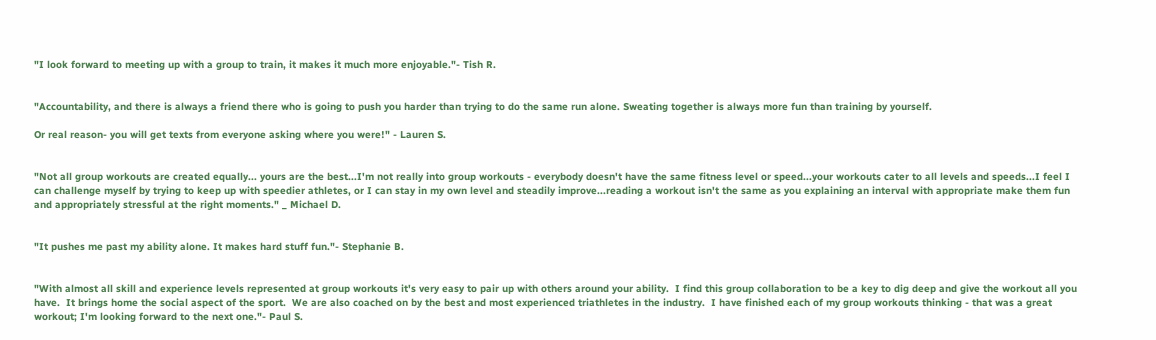"I look forward to meeting up with a group to train, it makes it much more enjoyable."- Tish R.


"Accountability, and there is always a friend there who is going to push you harder than trying to do the same run alone. Sweating together is always more fun than training by yourself.

Or real reason- you will get texts from everyone asking where you were!" - Lauren S.


"Not all group workouts are created equally... yours are the best...I'm not really into group workouts - everybody doesn't have the same fitness level or speed...your workouts cater to all levels and speeds...I feel I can challenge myself by trying to keep up with speedier athletes, or I can stay in my own level and steadily improve...reading a workout isn't the same as you explaining an interval with appropriate make them fun and appropriately stressful at the right moments." _ Michael D.


"It pushes me past my ability alone. It makes hard stuff fun."- Stephanie B.


"With almost all skill and experience levels represented at group workouts it's very easy to pair up with others around your ability.  I find this group collaboration to be a key to dig deep and give the workout all you have.  It brings home the social aspect of the sport.  We are also coached on by the best and most experienced triathletes in the industry.  I have finished each of my group workouts thinking - that was a great workout; I'm looking forward to the next one."- Paul S.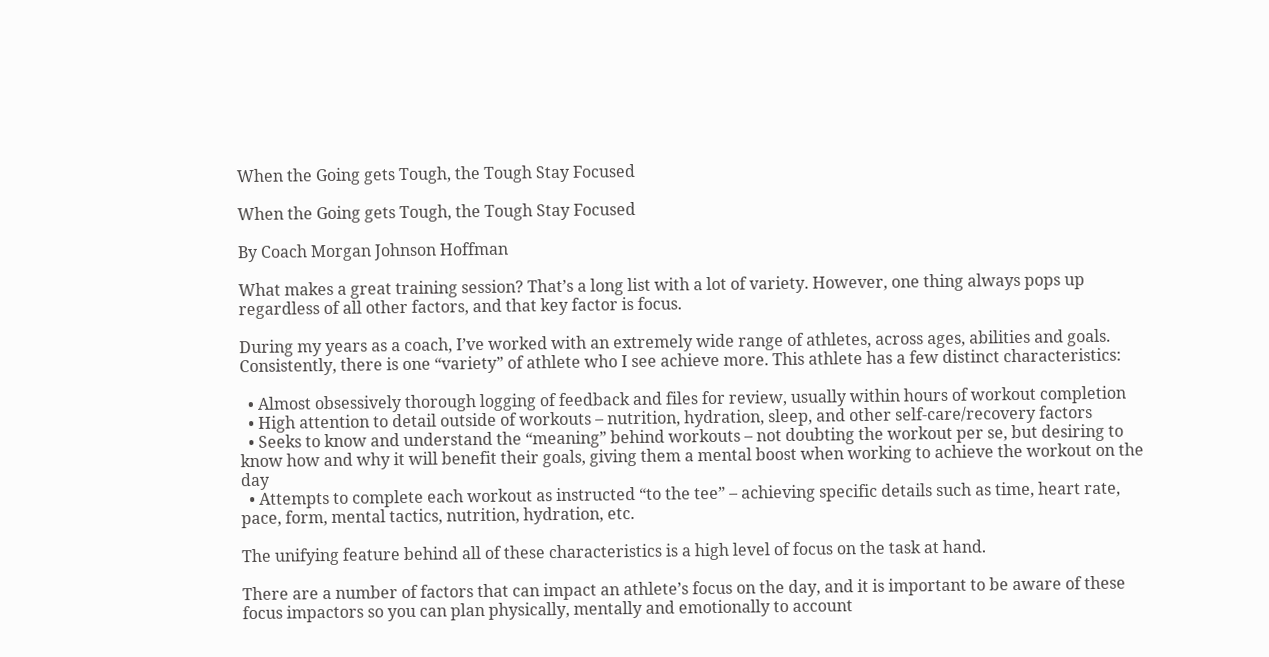When the Going gets Tough, the Tough Stay Focused

When the Going gets Tough, the Tough Stay Focused

By Coach Morgan Johnson Hoffman

What makes a great training session? That’s a long list with a lot of variety. However, one thing always pops up regardless of all other factors, and that key factor is focus.

During my years as a coach, I’ve worked with an extremely wide range of athletes, across ages, abilities and goals. Consistently, there is one “variety” of athlete who I see achieve more. This athlete has a few distinct characteristics:

  • Almost obsessively thorough logging of feedback and files for review, usually within hours of workout completion
  • High attention to detail outside of workouts – nutrition, hydration, sleep, and other self-care/recovery factors
  • Seeks to know and understand the “meaning” behind workouts – not doubting the workout per se, but desiring to know how and why it will benefit their goals, giving them a mental boost when working to achieve the workout on the day
  • Attempts to complete each workout as instructed “to the tee” – achieving specific details such as time, heart rate, pace, form, mental tactics, nutrition, hydration, etc.

The unifying feature behind all of these characteristics is a high level of focus on the task at hand.

There are a number of factors that can impact an athlete’s focus on the day, and it is important to be aware of these focus impactors so you can plan physically, mentally and emotionally to account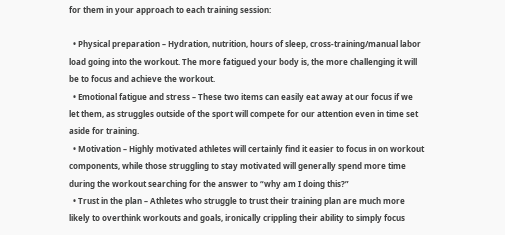for them in your approach to each training session:

  • Physical preparation – Hydration, nutrition, hours of sleep, cross-training/manual labor load going into the workout. The more fatigued your body is, the more challenging it will be to focus and achieve the workout.
  • Emotional fatigue and stress – These two items can easily eat away at our focus if we let them, as struggles outside of the sport will compete for our attention even in time set aside for training.
  • Motivation – Highly motivated athletes will certainly find it easier to focus in on workout components, while those struggling to stay motivated will generally spend more time during the workout searching for the answer to “why am I doing this?”
  • Trust in the plan – Athletes who struggle to trust their training plan are much more likely to overthink workouts and goals, ironically crippling their ability to simply focus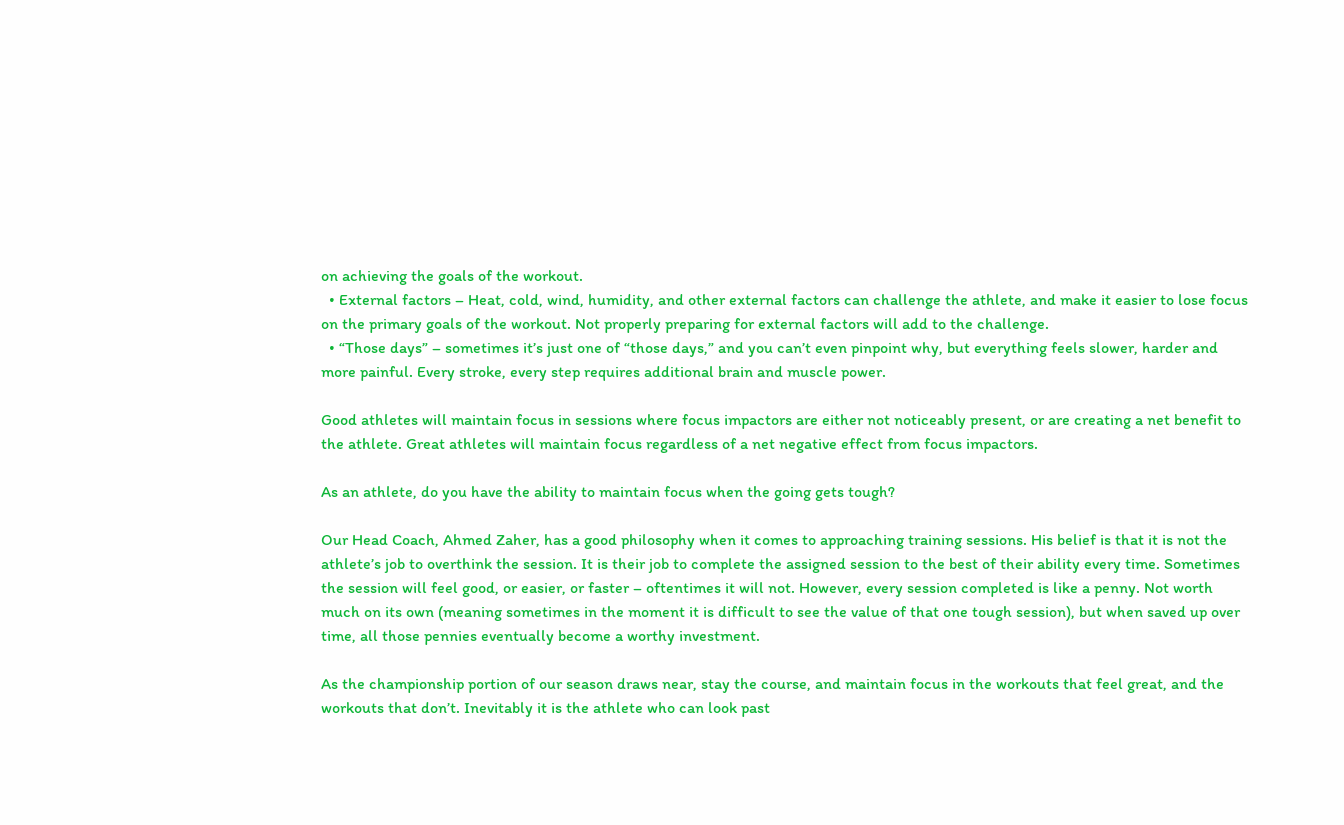on achieving the goals of the workout.
  • External factors – Heat, cold, wind, humidity, and other external factors can challenge the athlete, and make it easier to lose focus on the primary goals of the workout. Not properly preparing for external factors will add to the challenge.
  • “Those days” – sometimes it’s just one of “those days,” and you can’t even pinpoint why, but everything feels slower, harder and more painful. Every stroke, every step requires additional brain and muscle power.

Good athletes will maintain focus in sessions where focus impactors are either not noticeably present, or are creating a net benefit to the athlete. Great athletes will maintain focus regardless of a net negative effect from focus impactors.

As an athlete, do you have the ability to maintain focus when the going gets tough?

Our Head Coach, Ahmed Zaher, has a good philosophy when it comes to approaching training sessions. His belief is that it is not the athlete’s job to overthink the session. It is their job to complete the assigned session to the best of their ability every time. Sometimes the session will feel good, or easier, or faster – oftentimes it will not. However, every session completed is like a penny. Not worth much on its own (meaning sometimes in the moment it is difficult to see the value of that one tough session), but when saved up over time, all those pennies eventually become a worthy investment.

As the championship portion of our season draws near, stay the course, and maintain focus in the workouts that feel great, and the workouts that don’t. Inevitably it is the athlete who can look past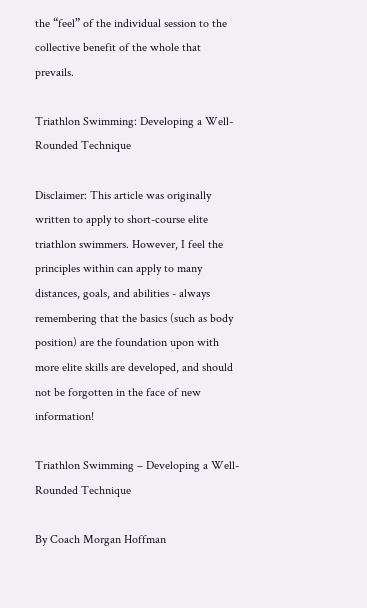the “feel” of the individual session to the collective benefit of the whole that prevails.

Triathlon Swimming: Developing a Well-Rounded Technique

Disclaimer: This article was originally written to apply to short-course elite triathlon swimmers. However, I feel the principles within can apply to many distances, goals, and abilities - always remembering that the basics (such as body position) are the foundation upon with more elite skills are developed, and should not be forgotten in the face of new information!

Triathlon Swimming – Developing a Well-Rounded Technique

By Coach Morgan Hoffman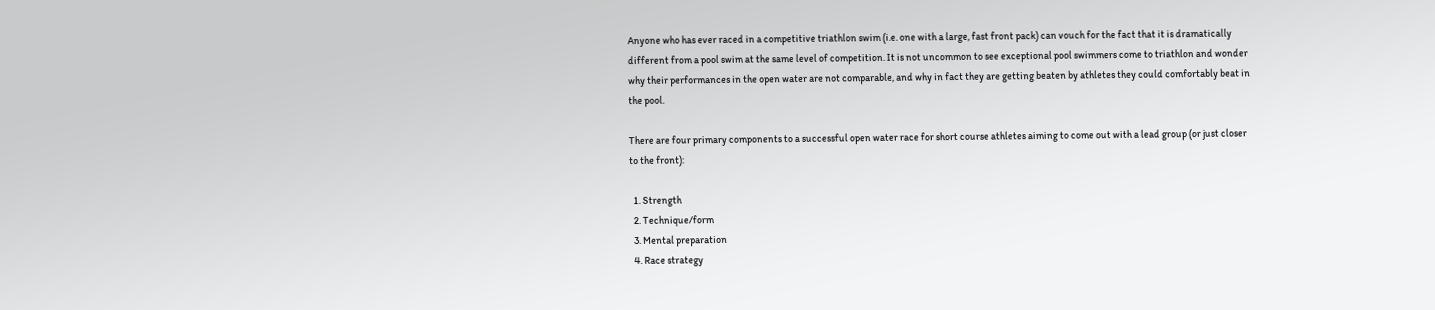Anyone who has ever raced in a competitive triathlon swim (i.e. one with a large, fast front pack) can vouch for the fact that it is dramatically different from a pool swim at the same level of competition. It is not uncommon to see exceptional pool swimmers come to triathlon and wonder why their performances in the open water are not comparable, and why in fact they are getting beaten by athletes they could comfortably beat in the pool.

There are four primary components to a successful open water race for short course athletes aiming to come out with a lead group (or just closer to the front):

  1. Strength
  2. Technique/form
  3. Mental preparation
  4. Race strategy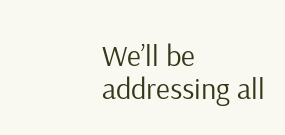We’ll be addressing all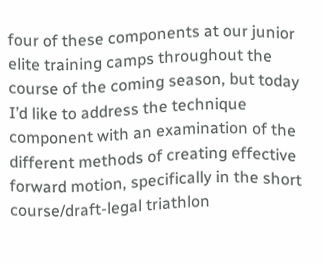four of these components at our junior elite training camps throughout the course of the coming season, but today I’d like to address the technique component with an examination of the different methods of creating effective forward motion, specifically in the short course/draft-legal triathlon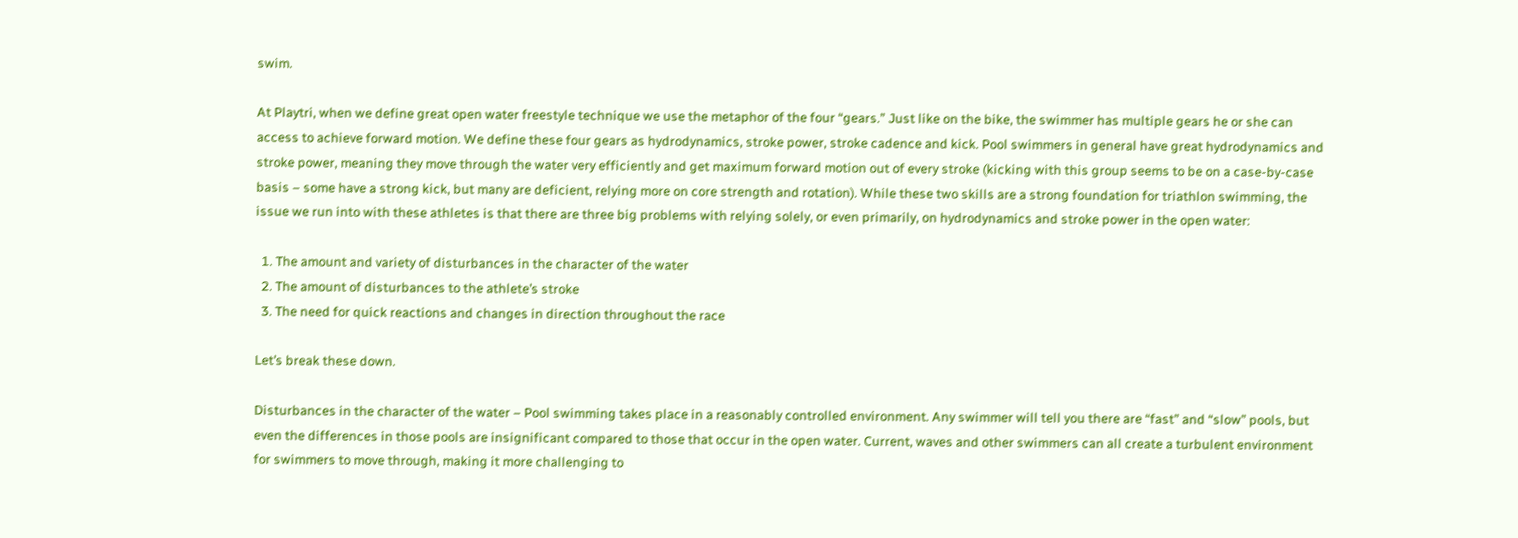swim.

At Playtri, when we define great open water freestyle technique we use the metaphor of the four “gears.” Just like on the bike, the swimmer has multiple gears he or she can access to achieve forward motion. We define these four gears as hydrodynamics, stroke power, stroke cadence and kick. Pool swimmers in general have great hydrodynamics and stroke power, meaning they move through the water very efficiently and get maximum forward motion out of every stroke (kicking with this group seems to be on a case-by-case basis – some have a strong kick, but many are deficient, relying more on core strength and rotation). While these two skills are a strong foundation for triathlon swimming, the issue we run into with these athletes is that there are three big problems with relying solely, or even primarily, on hydrodynamics and stroke power in the open water:

  1. The amount and variety of disturbances in the character of the water
  2. The amount of disturbances to the athlete’s stroke
  3. The need for quick reactions and changes in direction throughout the race

Let’s break these down.

Disturbances in the character of the water – Pool swimming takes place in a reasonably controlled environment. Any swimmer will tell you there are “fast” and “slow” pools, but even the differences in those pools are insignificant compared to those that occur in the open water. Current, waves and other swimmers can all create a turbulent environment for swimmers to move through, making it more challenging to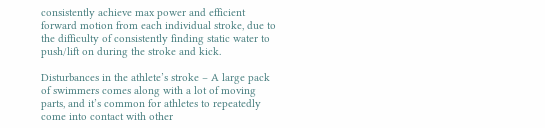consistently achieve max power and efficient forward motion from each individual stroke, due to the difficulty of consistently finding static water to push/lift on during the stroke and kick.

Disturbances in the athlete’s stroke – A large pack of swimmers comes along with a lot of moving parts, and it’s common for athletes to repeatedly come into contact with other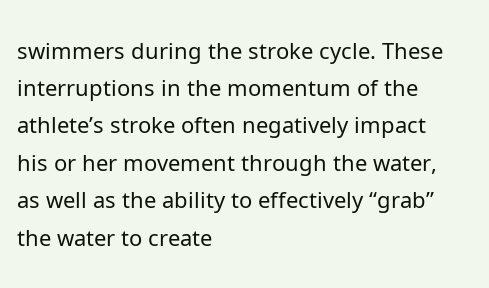swimmers during the stroke cycle. These interruptions in the momentum of the athlete’s stroke often negatively impact his or her movement through the water, as well as the ability to effectively “grab” the water to create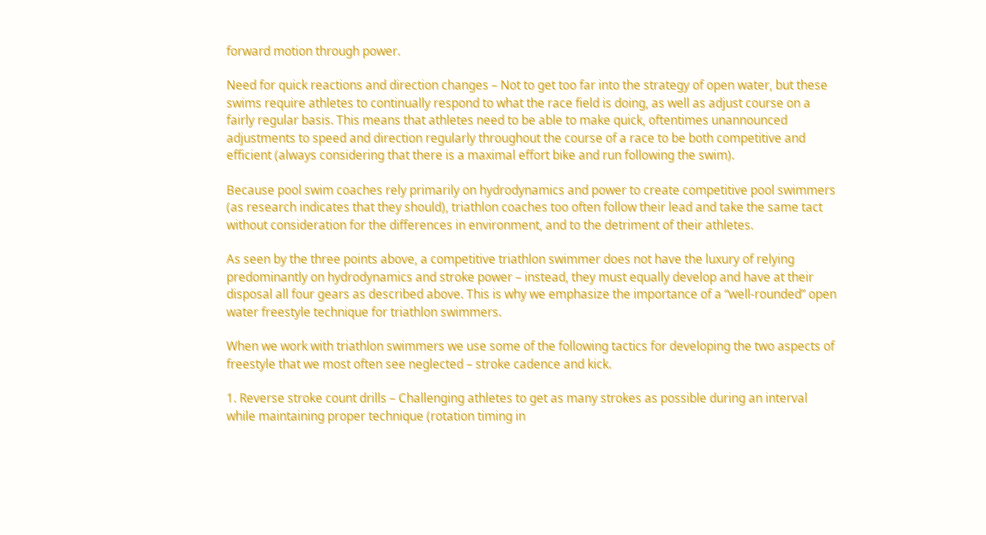forward motion through power.

Need for quick reactions and direction changes – Not to get too far into the strategy of open water, but these swims require athletes to continually respond to what the race field is doing, as well as adjust course on a fairly regular basis. This means that athletes need to be able to make quick, oftentimes unannounced adjustments to speed and direction regularly throughout the course of a race to be both competitive and efficient (always considering that there is a maximal effort bike and run following the swim).

Because pool swim coaches rely primarily on hydrodynamics and power to create competitive pool swimmers (as research indicates that they should), triathlon coaches too often follow their lead and take the same tact without consideration for the differences in environment, and to the detriment of their athletes.

As seen by the three points above, a competitive triathlon swimmer does not have the luxury of relying predominantly on hydrodynamics and stroke power – instead, they must equally develop and have at their disposal all four gears as described above. This is why we emphasize the importance of a “well-rounded” open water freestyle technique for triathlon swimmers.

When we work with triathlon swimmers we use some of the following tactics for developing the two aspects of freestyle that we most often see neglected – stroke cadence and kick.

1. Reverse stroke count drills – Challenging athletes to get as many strokes as possible during an interval while maintaining proper technique (rotation timing in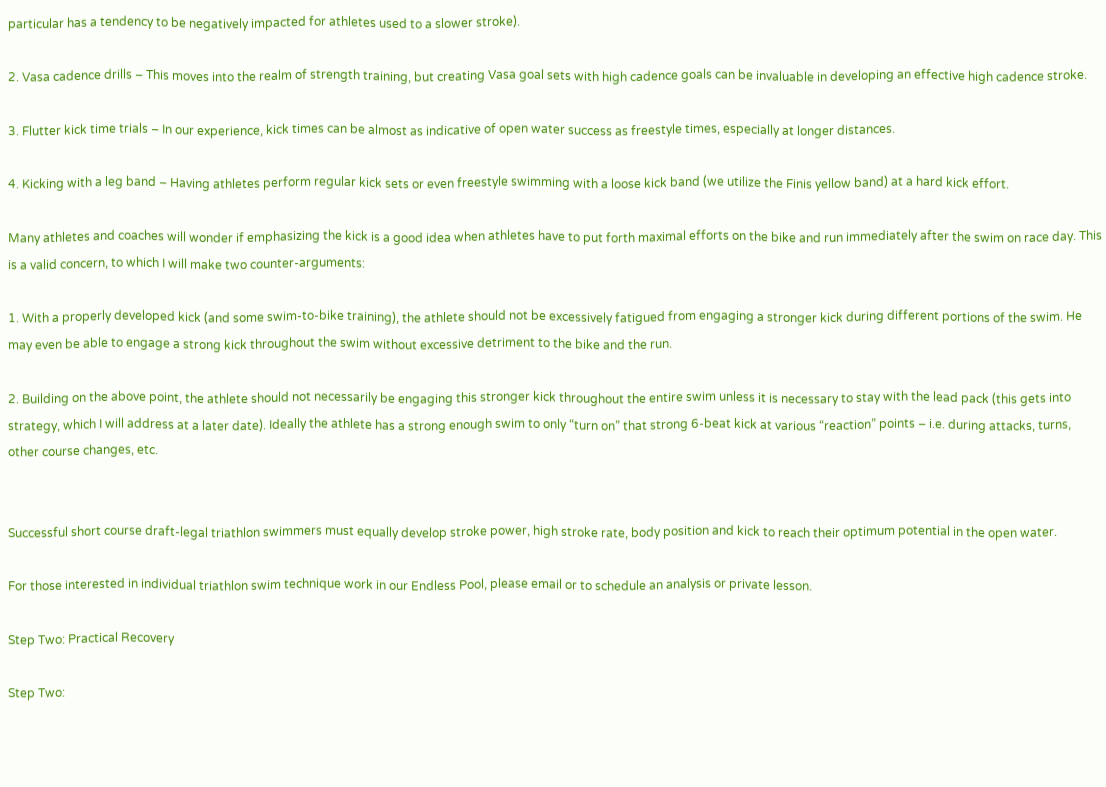particular has a tendency to be negatively impacted for athletes used to a slower stroke).

2. Vasa cadence drills – This moves into the realm of strength training, but creating Vasa goal sets with high cadence goals can be invaluable in developing an effective high cadence stroke.

3. Flutter kick time trials – In our experience, kick times can be almost as indicative of open water success as freestyle times, especially at longer distances.

4. Kicking with a leg band – Having athletes perform regular kick sets or even freestyle swimming with a loose kick band (we utilize the Finis yellow band) at a hard kick effort.

Many athletes and coaches will wonder if emphasizing the kick is a good idea when athletes have to put forth maximal efforts on the bike and run immediately after the swim on race day. This is a valid concern, to which I will make two counter-arguments:

1. With a properly developed kick (and some swim-to-bike training), the athlete should not be excessively fatigued from engaging a stronger kick during different portions of the swim. He may even be able to engage a strong kick throughout the swim without excessive detriment to the bike and the run.

2. Building on the above point, the athlete should not necessarily be engaging this stronger kick throughout the entire swim unless it is necessary to stay with the lead pack (this gets into strategy, which I will address at a later date). Ideally the athlete has a strong enough swim to only “turn on” that strong 6-beat kick at various “reaction” points – i.e. during attacks, turns, other course changes, etc.


Successful short course draft-legal triathlon swimmers must equally develop stroke power, high stroke rate, body position and kick to reach their optimum potential in the open water.

For those interested in individual triathlon swim technique work in our Endless Pool, please email or to schedule an analysis or private lesson.

Step Two: Practical Recovery

Step Two: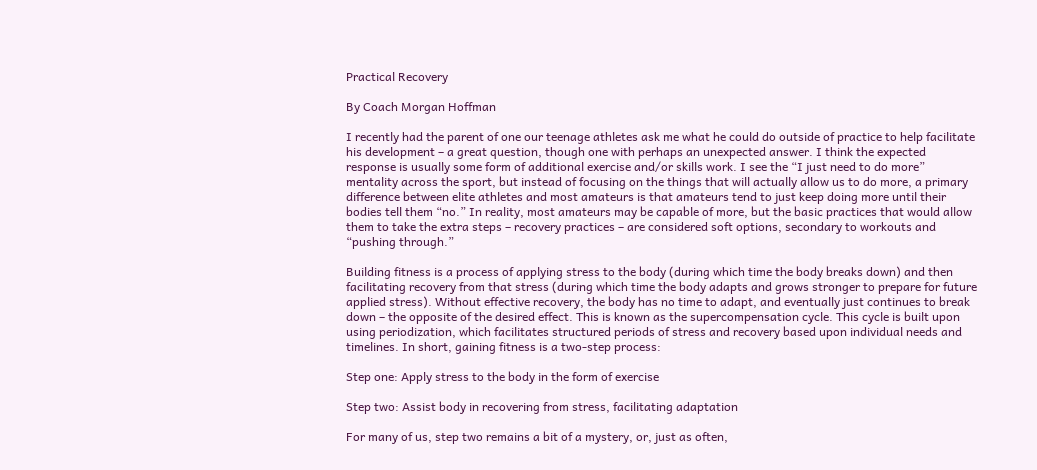Practical Recovery

By Coach Morgan Hoffman

I recently had the parent of one our teenage athletes ask me what he could do outside of practice to help facilitate his development – a great question, though one with perhaps an unexpected answer. I think the expected response is usually some form of additional exercise and/or skills work. I see the “I just need to do more” mentality across the sport, but instead of focusing on the things that will actually allow us to do more, a primary difference between elite athletes and most amateurs is that amateurs tend to just keep doing more until their bodies tell them “no.” In reality, most amateurs may be capable of more, but the basic practices that would allow them to take the extra steps – recovery practices – are considered soft options, secondary to workouts and “pushing through.”

Building fitness is a process of applying stress to the body (during which time the body breaks down) and then facilitating recovery from that stress (during which time the body adapts and grows stronger to prepare for future applied stress). Without effective recovery, the body has no time to adapt, and eventually just continues to break down – the opposite of the desired effect. This is known as the supercompensation cycle. This cycle is built upon using periodization, which facilitates structured periods of stress and recovery based upon individual needs and timelines. In short, gaining fitness is a two-step process:

Step one: Apply stress to the body in the form of exercise

Step two: Assist body in recovering from stress, facilitating adaptation

For many of us, step two remains a bit of a mystery, or, just as often,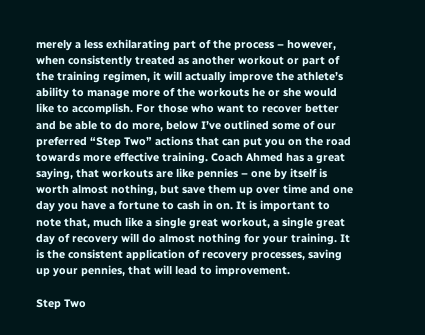merely a less exhilarating part of the process – however, when consistently treated as another workout or part of the training regimen, it will actually improve the athlete’s ability to manage more of the workouts he or she would like to accomplish. For those who want to recover better and be able to do more, below I’ve outlined some of our preferred “Step Two” actions that can put you on the road towards more effective training. Coach Ahmed has a great saying, that workouts are like pennies – one by itself is worth almost nothing, but save them up over time and one day you have a fortune to cash in on. It is important to note that, much like a single great workout, a single great day of recovery will do almost nothing for your training. It is the consistent application of recovery processes, saving up your pennies, that will lead to improvement.

Step Two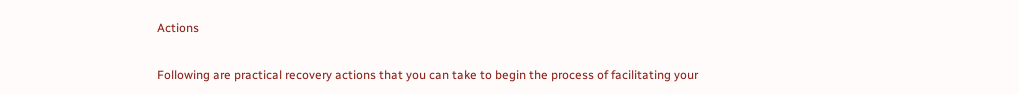Actions

Following are practical recovery actions that you can take to begin the process of facilitating your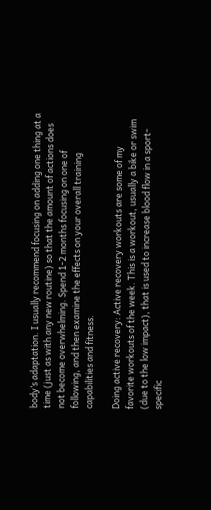body’s adaptation. I usually recommend focusing on adding one thing at a time (just as with any new routine) so that the amount of actions does not become overwhelming. Spend 1-2 months focusing on one of following, and then examine the effects on your overall training capabilities and fitness.

Doing active recovery: Active recovery workouts are some of my favorite workouts of the week. This is a workout, usually a bike or swim (due to the low impact), that is used to increase blood flow in a sport-specific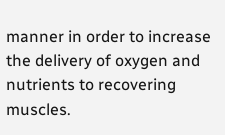manner in order to increase the delivery of oxygen and nutrients to recovering muscles.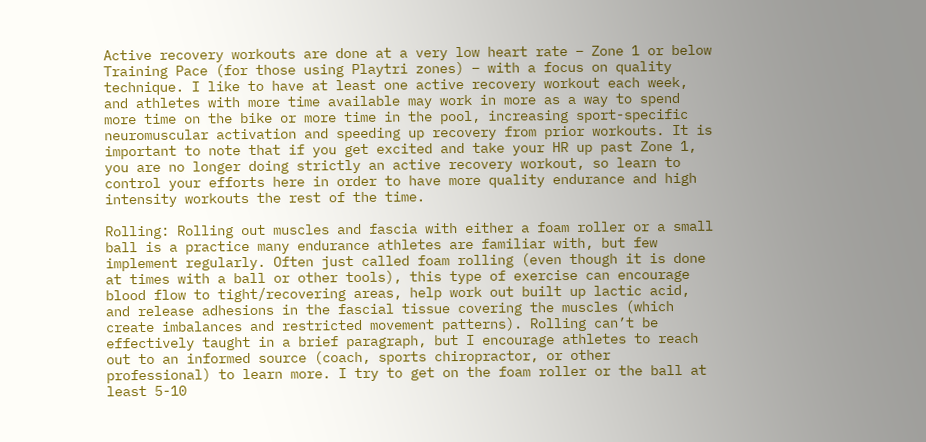Active recovery workouts are done at a very low heart rate – Zone 1 or below Training Pace (for those using Playtri zones) – with a focus on quality technique. I like to have at least one active recovery workout each week, and athletes with more time available may work in more as a way to spend more time on the bike or more time in the pool, increasing sport-specific neuromuscular activation and speeding up recovery from prior workouts. It is important to note that if you get excited and take your HR up past Zone 1, you are no longer doing strictly an active recovery workout, so learn to control your efforts here in order to have more quality endurance and high intensity workouts the rest of the time.

Rolling: Rolling out muscles and fascia with either a foam roller or a small ball is a practice many endurance athletes are familiar with, but few implement regularly. Often just called foam rolling (even though it is done at times with a ball or other tools), this type of exercise can encourage blood flow to tight/recovering areas, help work out built up lactic acid, and release adhesions in the fascial tissue covering the muscles (which create imbalances and restricted movement patterns). Rolling can’t be effectively taught in a brief paragraph, but I encourage athletes to reach out to an informed source (coach, sports chiropractor, or other professional) to learn more. I try to get on the foam roller or the ball at least 5-10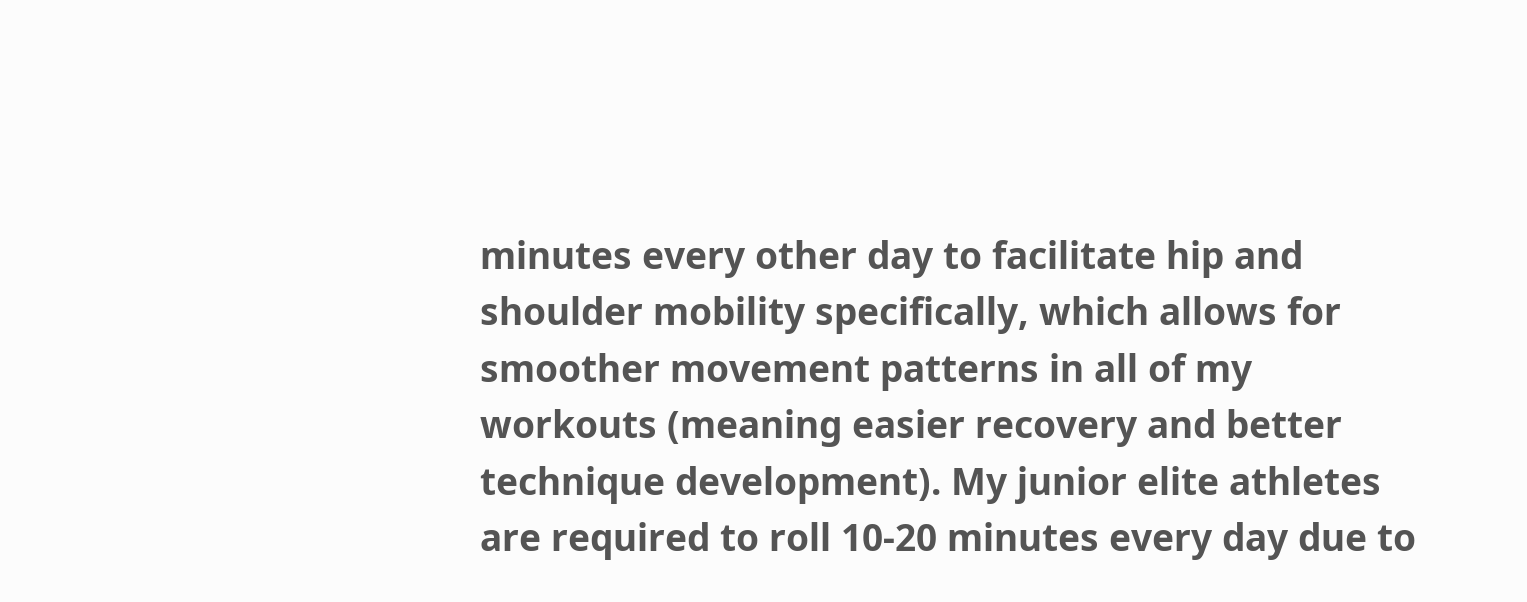minutes every other day to facilitate hip and shoulder mobility specifically, which allows for smoother movement patterns in all of my workouts (meaning easier recovery and better technique development). My junior elite athletes are required to roll 10-20 minutes every day due to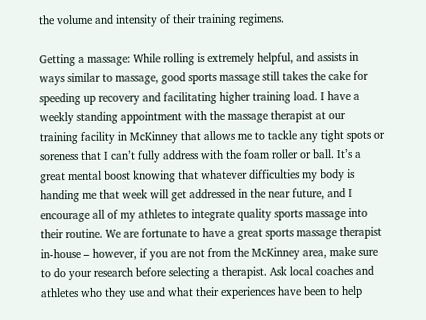the volume and intensity of their training regimens.

Getting a massage: While rolling is extremely helpful, and assists in ways similar to massage, good sports massage still takes the cake for speeding up recovery and facilitating higher training load. I have a weekly standing appointment with the massage therapist at our training facility in McKinney that allows me to tackle any tight spots or soreness that I can’t fully address with the foam roller or ball. It’s a great mental boost knowing that whatever difficulties my body is handing me that week will get addressed in the near future, and I encourage all of my athletes to integrate quality sports massage into their routine. We are fortunate to have a great sports massage therapist in-house – however, if you are not from the McKinney area, make sure to do your research before selecting a therapist. Ask local coaches and athletes who they use and what their experiences have been to help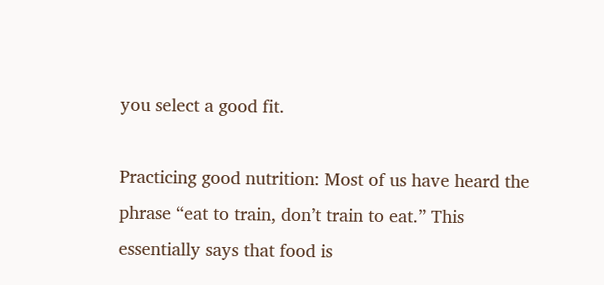you select a good fit.

Practicing good nutrition: Most of us have heard the phrase “eat to train, don’t train to eat.” This essentially says that food is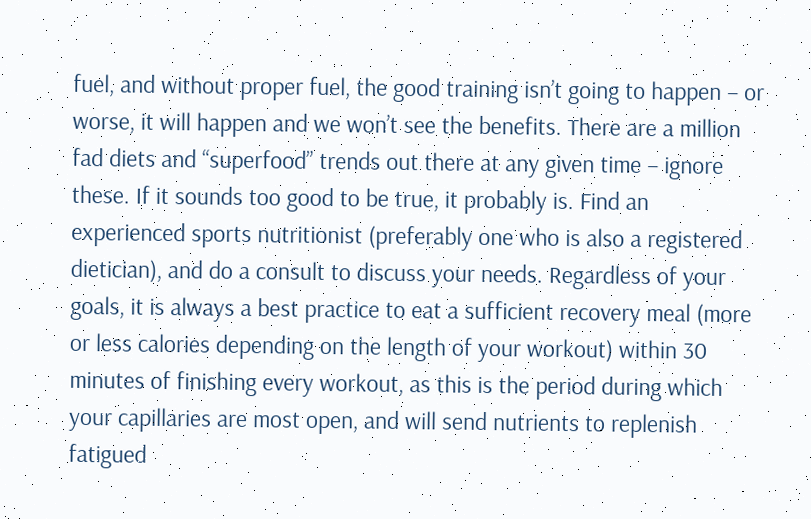fuel, and without proper fuel, the good training isn’t going to happen – or worse, it will happen and we won’t see the benefits. There are a million fad diets and “superfood” trends out there at any given time – ignore these. If it sounds too good to be true, it probably is. Find an experienced sports nutritionist (preferably one who is also a registered dietician), and do a consult to discuss your needs. Regardless of your goals, it is always a best practice to eat a sufficient recovery meal (more or less calories depending on the length of your workout) within 30 minutes of finishing every workout, as this is the period during which your capillaries are most open, and will send nutrients to replenish fatigued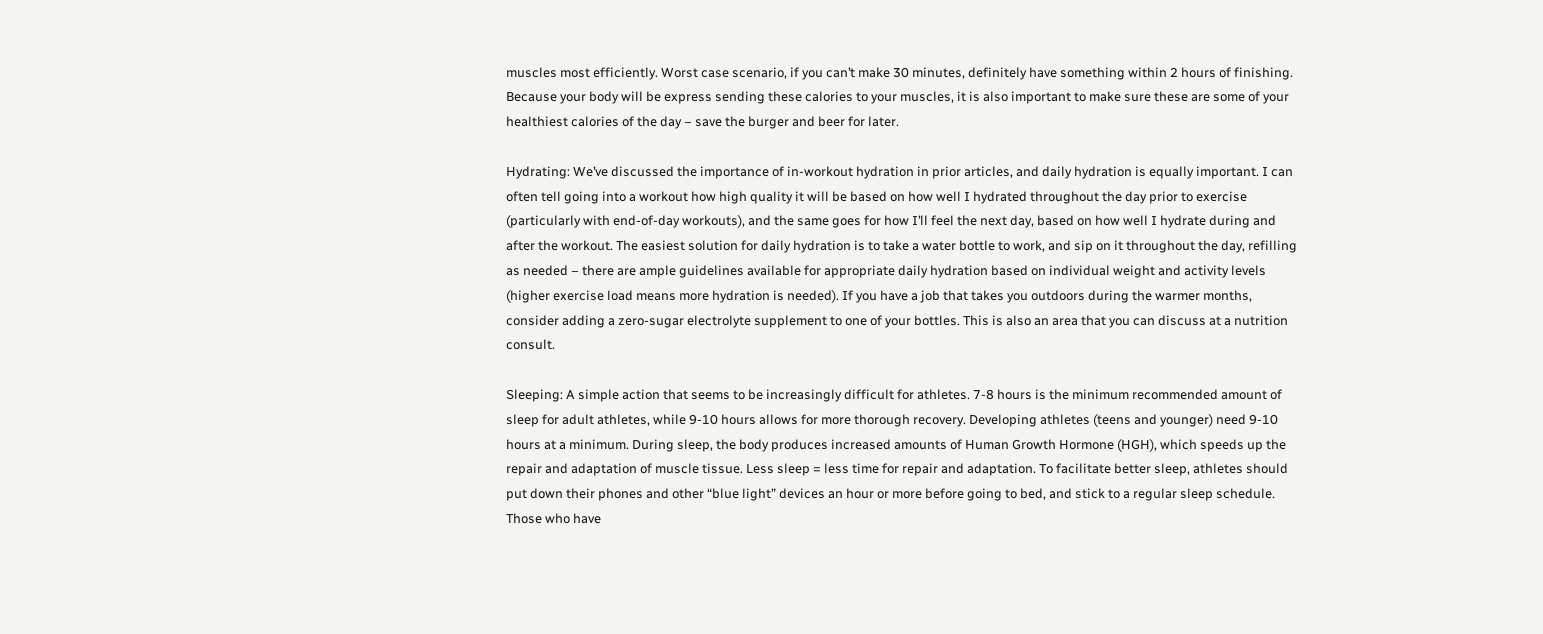muscles most efficiently. Worst case scenario, if you can’t make 30 minutes, definitely have something within 2 hours of finishing. Because your body will be express sending these calories to your muscles, it is also important to make sure these are some of your healthiest calories of the day – save the burger and beer for later.

Hydrating: We’ve discussed the importance of in-workout hydration in prior articles, and daily hydration is equally important. I can often tell going into a workout how high quality it will be based on how well I hydrated throughout the day prior to exercise (particularly with end-of-day workouts), and the same goes for how I’ll feel the next day, based on how well I hydrate during and after the workout. The easiest solution for daily hydration is to take a water bottle to work, and sip on it throughout the day, refilling as needed – there are ample guidelines available for appropriate daily hydration based on individual weight and activity levels (higher exercise load means more hydration is needed). If you have a job that takes you outdoors during the warmer months, consider adding a zero-sugar electrolyte supplement to one of your bottles. This is also an area that you can discuss at a nutrition consult.

Sleeping: A simple action that seems to be increasingly difficult for athletes. 7-8 hours is the minimum recommended amount of sleep for adult athletes, while 9-10 hours allows for more thorough recovery. Developing athletes (teens and younger) need 9-10 hours at a minimum. During sleep, the body produces increased amounts of Human Growth Hormone (HGH), which speeds up the repair and adaptation of muscle tissue. Less sleep = less time for repair and adaptation. To facilitate better sleep, athletes should put down their phones and other “blue light” devices an hour or more before going to bed, and stick to a regular sleep schedule. Those who have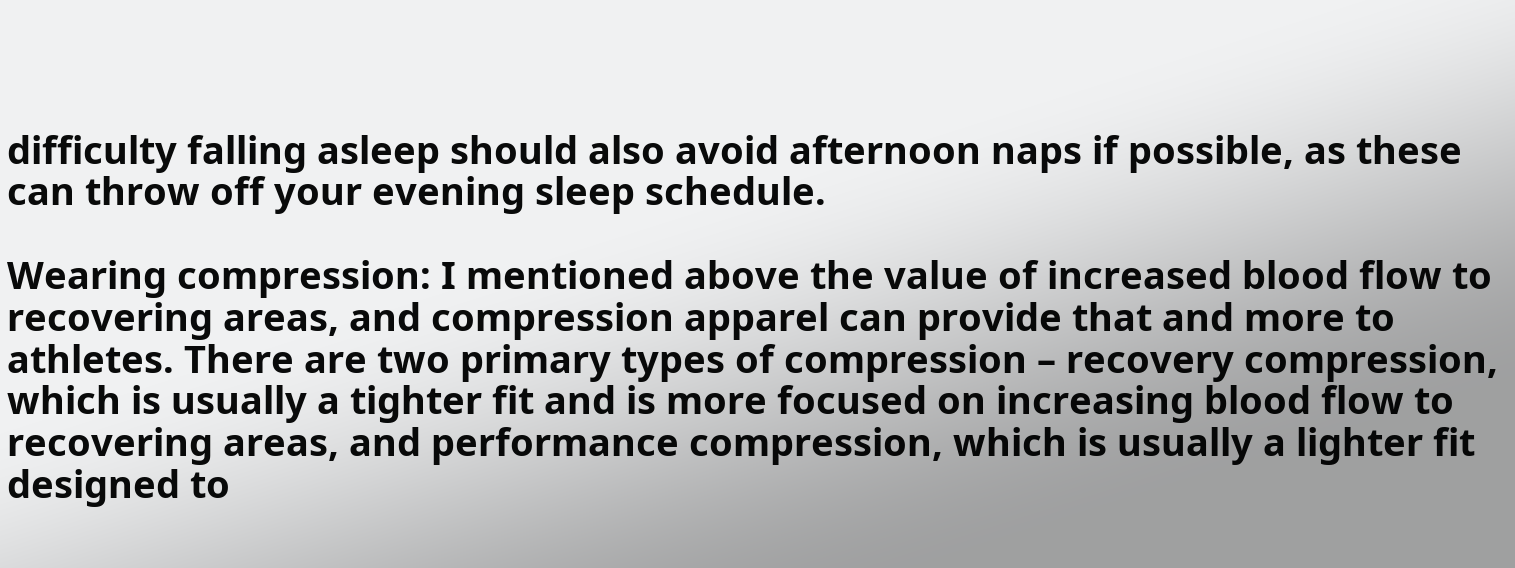difficulty falling asleep should also avoid afternoon naps if possible, as these can throw off your evening sleep schedule.

Wearing compression: I mentioned above the value of increased blood flow to recovering areas, and compression apparel can provide that and more to athletes. There are two primary types of compression – recovery compression, which is usually a tighter fit and is more focused on increasing blood flow to recovering areas, and performance compression, which is usually a lighter fit designed to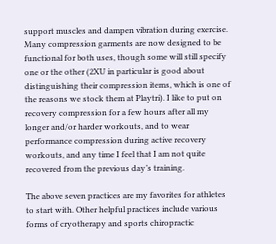support muscles and dampen vibration during exercise. Many compression garments are now designed to be functional for both uses, though some will still specify one or the other (2XU in particular is good about distinguishing their compression items, which is one of the reasons we stock them at Playtri). I like to put on recovery compression for a few hours after all my longer and/or harder workouts, and to wear performance compression during active recovery workouts, and any time I feel that I am not quite recovered from the previous day’s training.

The above seven practices are my favorites for athletes to start with. Other helpful practices include various forms of cryotherapy and sports chiropractic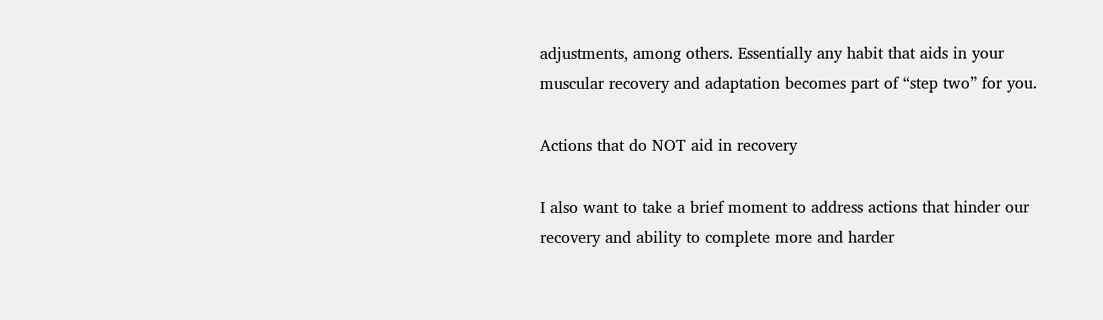adjustments, among others. Essentially any habit that aids in your muscular recovery and adaptation becomes part of “step two” for you.

Actions that do NOT aid in recovery

I also want to take a brief moment to address actions that hinder our recovery and ability to complete more and harder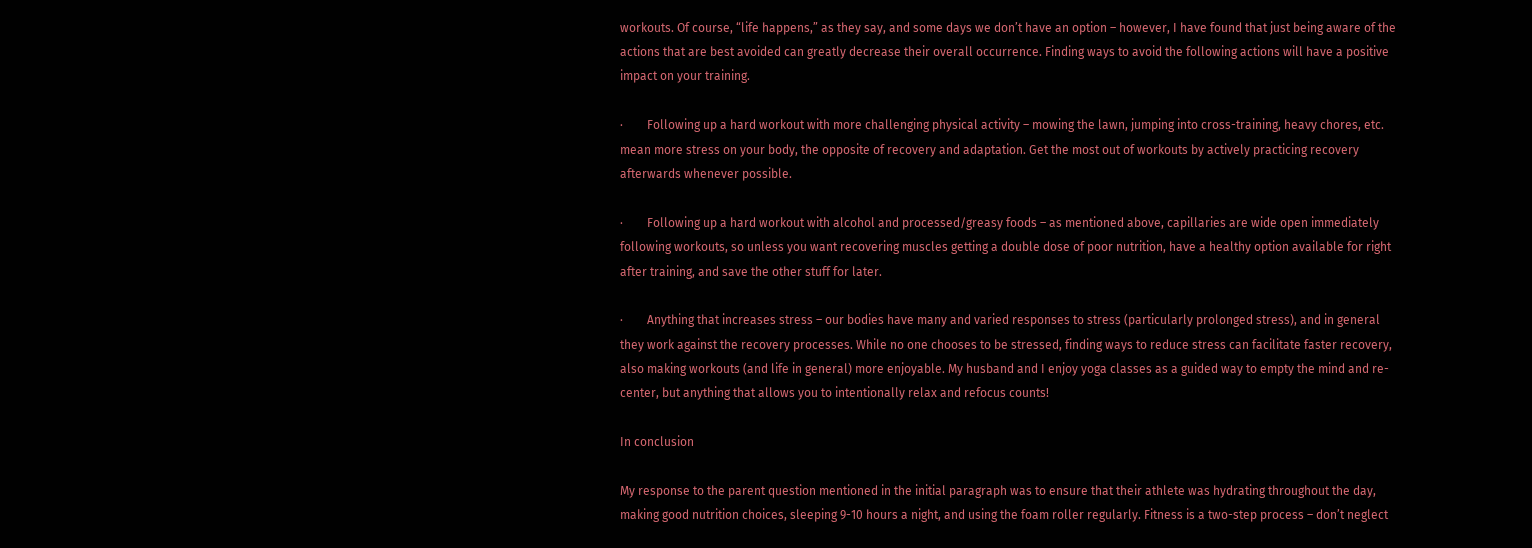workouts. Of course, “life happens,” as they say, and some days we don’t have an option – however, I have found that just being aware of the actions that are best avoided can greatly decrease their overall occurrence. Finding ways to avoid the following actions will have a positive impact on your training.

·        Following up a hard workout with more challenging physical activity – mowing the lawn, jumping into cross-training, heavy chores, etc. mean more stress on your body, the opposite of recovery and adaptation. Get the most out of workouts by actively practicing recovery afterwards whenever possible.

·        Following up a hard workout with alcohol and processed/greasy foods – as mentioned above, capillaries are wide open immediately following workouts, so unless you want recovering muscles getting a double dose of poor nutrition, have a healthy option available for right after training, and save the other stuff for later.

·        Anything that increases stress – our bodies have many and varied responses to stress (particularly prolonged stress), and in general they work against the recovery processes. While no one chooses to be stressed, finding ways to reduce stress can facilitate faster recovery, also making workouts (and life in general) more enjoyable. My husband and I enjoy yoga classes as a guided way to empty the mind and re-center, but anything that allows you to intentionally relax and refocus counts!

In conclusion

My response to the parent question mentioned in the initial paragraph was to ensure that their athlete was hydrating throughout the day, making good nutrition choices, sleeping 9-10 hours a night, and using the foam roller regularly. Fitness is a two-step process – don’t neglect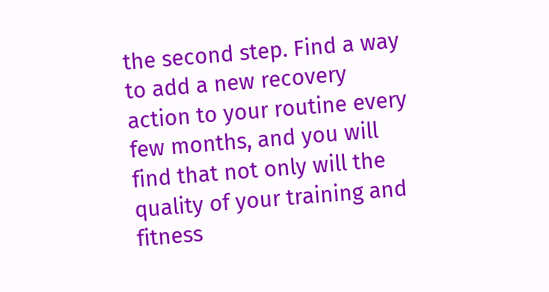the second step. Find a way to add a new recovery action to your routine every few months, and you will find that not only will the quality of your training and fitness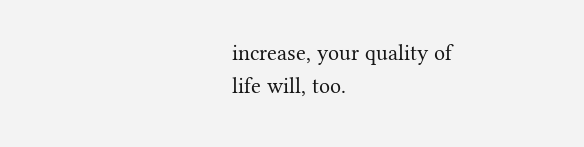increase, your quality of life will, too.